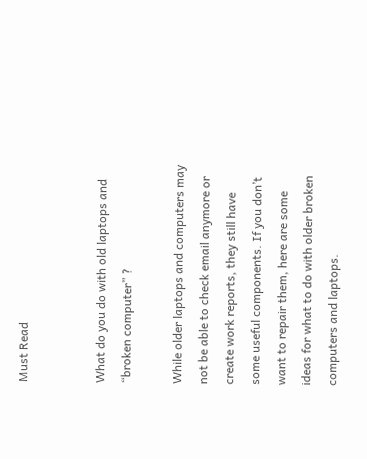Must Read


What do you do with old laptops and “broken computer” ?

While older laptops and computers may not be able to check email anymore or create work reports, they still have some useful components. If you don’t want to repair them, here are some ideas for what to do with older broken computers and laptops.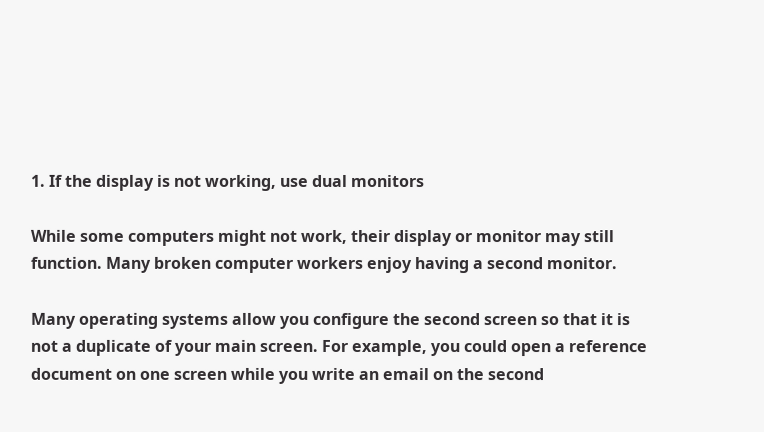1. If the display is not working, use dual monitors

While some computers might not work, their display or monitor may still function. Many broken computer workers enjoy having a second monitor.

Many operating systems allow you configure the second screen so that it is not a duplicate of your main screen. For example, you could open a reference document on one screen while you write an email on the second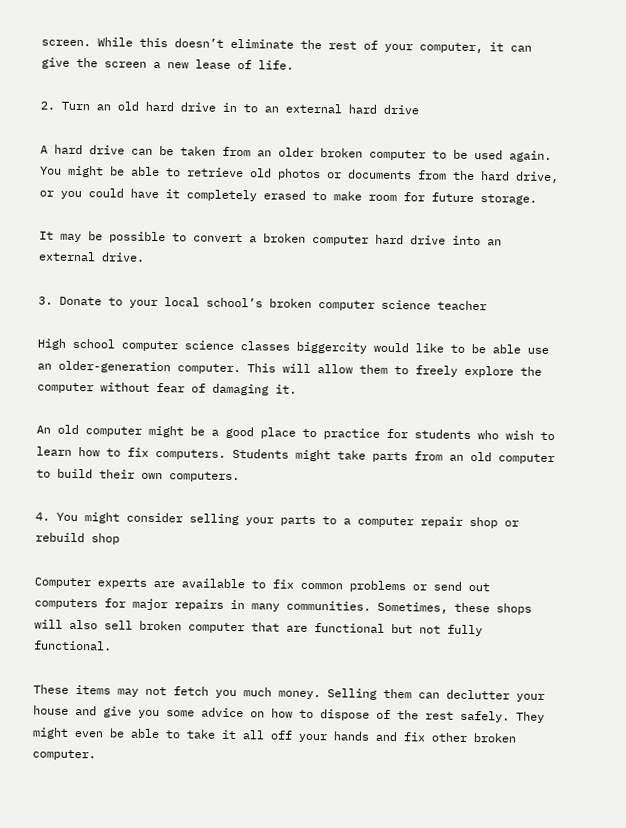screen. While this doesn’t eliminate the rest of your computer, it can give the screen a new lease of life.

2. Turn an old hard drive in to an external hard drive

A hard drive can be taken from an older broken computer to be used again. You might be able to retrieve old photos or documents from the hard drive, or you could have it completely erased to make room for future storage.

It may be possible to convert a broken computer hard drive into an external drive.

3. Donate to your local school’s broken computer science teacher

High school computer science classes biggercity would like to be able use an older-generation computer. This will allow them to freely explore the computer without fear of damaging it.

An old computer might be a good place to practice for students who wish to learn how to fix computers. Students might take parts from an old computer to build their own computers.

4. You might consider selling your parts to a computer repair shop or rebuild shop

Computer experts are available to fix common problems or send out computers for major repairs in many communities. Sometimes, these shops will also sell broken computer that are functional but not fully functional.

These items may not fetch you much money. Selling them can declutter your house and give you some advice on how to dispose of the rest safely. They might even be able to take it all off your hands and fix other broken computer.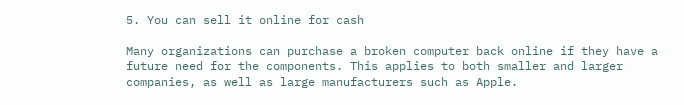5. You can sell it online for cash

Many organizations can purchase a broken computer back online if they have a future need for the components. This applies to both smaller and larger companies, as well as large manufacturers such as Apple.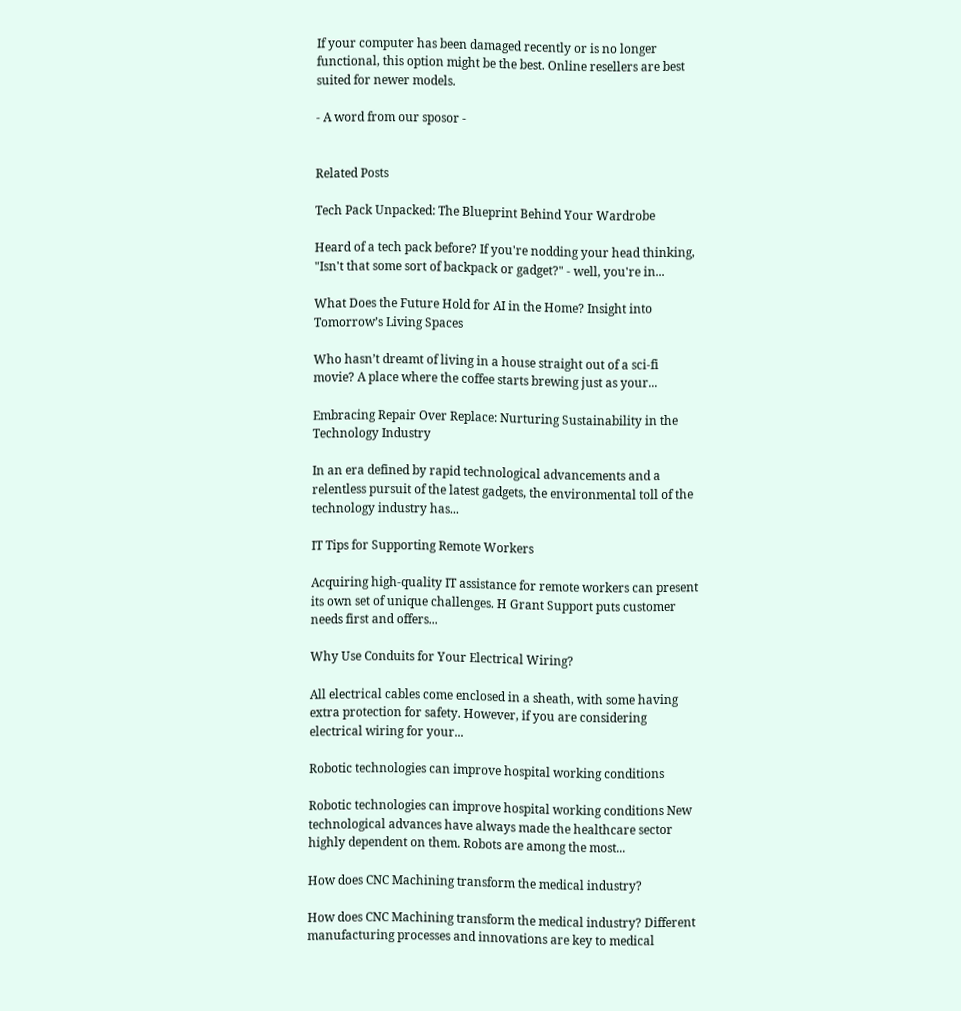If your computer has been damaged recently or is no longer functional, this option might be the best. Online resellers are best suited for newer models.

- A word from our sposor -


Related Posts

Tech Pack Unpacked: The Blueprint Behind Your Wardrobe

Heard of a tech pack before? If you're nodding your head thinking, "Isn't that some sort of backpack or gadget?" - well, you're in...

What Does the Future Hold for AI in the Home? Insight into Tomorrow’s Living Spaces

Who hasn’t dreamt of living in a house straight out of a sci-fi movie? A place where the coffee starts brewing just as your...

Embracing Repair Over Replace: Nurturing Sustainability in the Technology Industry

In an era defined by rapid technological advancements and a relentless pursuit of the latest gadgets, the environmental toll of the technology industry has...

IT Tips for Supporting Remote Workers

Acquiring high-quality IT assistance for remote workers can present its own set of unique challenges. H Grant Support puts customer needs first and offers...

Why Use Conduits for Your Electrical Wiring?

All electrical cables come enclosed in a sheath, with some having extra protection for safety. However, if you are considering electrical wiring for your...

Robotic technologies can improve hospital working conditions

Robotic technologies can improve hospital working conditions New technological advances have always made the healthcare sector highly dependent on them. Robots are among the most...

How does CNC Machining transform the medical industry?

How does CNC Machining transform the medical industry? Different manufacturing processes and innovations are key to medical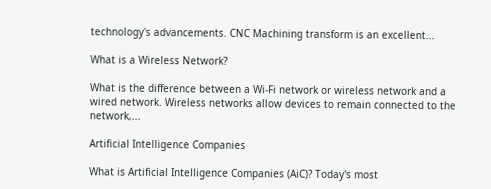technology's advancements. CNC Machining transform is an excellent...

What is a Wireless Network?

What is the difference between a Wi-Fi network or wireless network and a wired network. Wireless networks allow devices to remain connected to the network,...

Artificial Intelligence Companies

What is Artificial Intelligence Companies (AiC)? Today's most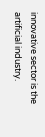innovative sector is the artificial industry.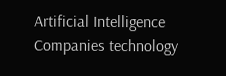Artificial Intelligence Companies technology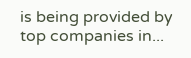is being provided by top companies in...